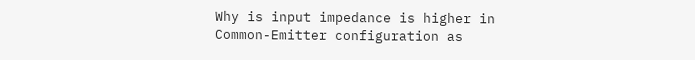Why is input impedance is higher in Common-Emitter configuration as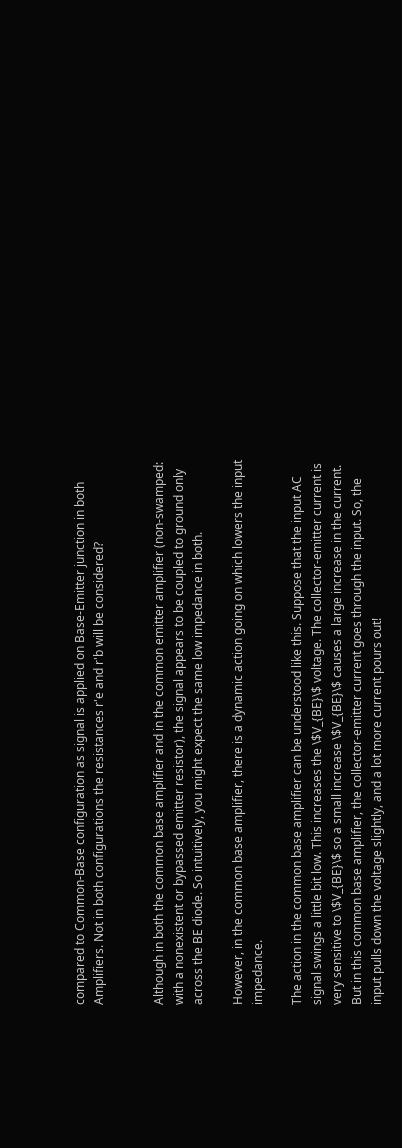compared to Common-Base configuration as signal is applied on Base-Emitter junction in both Amplifiers. Not in both configurations the resistances r'e and r'b will be considered?


Although in both the common base amplifier and in the common emitter amplifier (non-swamped: with a nonexistent or bypassed emitter resistor), the signal appears to be coupled to ground only across the BE diode. So intuitively, you might expect the same low impedance in both.

However, in the common base amplifier, there is a dynamic action going on which lowers the input impedance.

The action in the common base amplifier can be understood like this. Suppose that the input AC signal swings a little bit low. This increases the \$V_{BE}\$ voltage. The collector-emitter current is very sensitive to \$V_{BE}\$ so a small increase \$V_{BE}\$ causes a large increase in the current. But in this common base amplifier, the collector-emitter current goes through the input. So, the input pulls down the voltage slightly, and a lot more current pours out!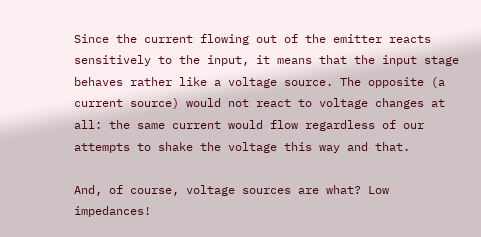Since the current flowing out of the emitter reacts sensitively to the input, it means that the input stage behaves rather like a voltage source. The opposite (a current source) would not react to voltage changes at all: the same current would flow regardless of our attempts to shake the voltage this way and that.

And, of course, voltage sources are what? Low impedances!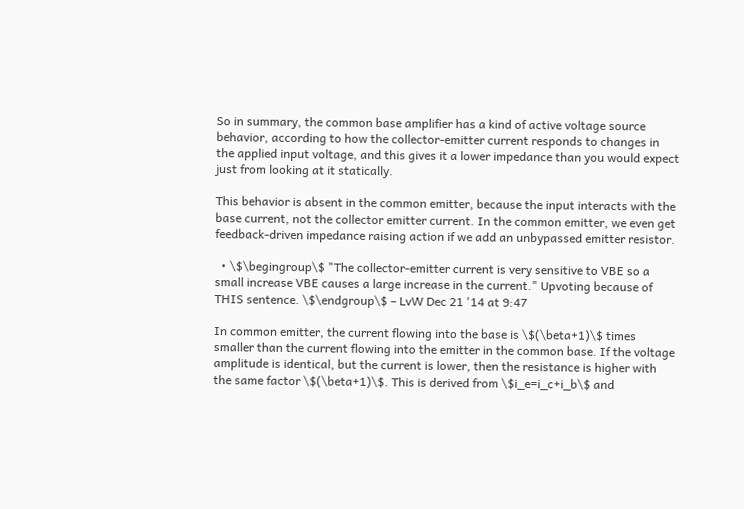So in summary, the common base amplifier has a kind of active voltage source behavior, according to how the collector-emitter current responds to changes in the applied input voltage, and this gives it a lower impedance than you would expect just from looking at it statically.

This behavior is absent in the common emitter, because the input interacts with the base current, not the collector emitter current. In the common emitter, we even get feedback-driven impedance raising action if we add an unbypassed emitter resistor.

  • \$\begingroup\$ "The collector-emitter current is very sensitive to VBE so a small increase VBE causes a large increase in the current." Upvoting because of THIS sentence. \$\endgroup\$ – LvW Dec 21 '14 at 9:47

In common emitter, the current flowing into the base is \$(\beta+1)\$ times smaller than the current flowing into the emitter in the common base. If the voltage amplitude is identical, but the current is lower, then the resistance is higher with the same factor \$(\beta+1)\$. This is derived from \$i_e=i_c+i_b\$ and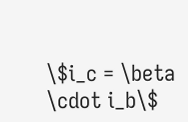\$i_c = \beta \cdot i_b\$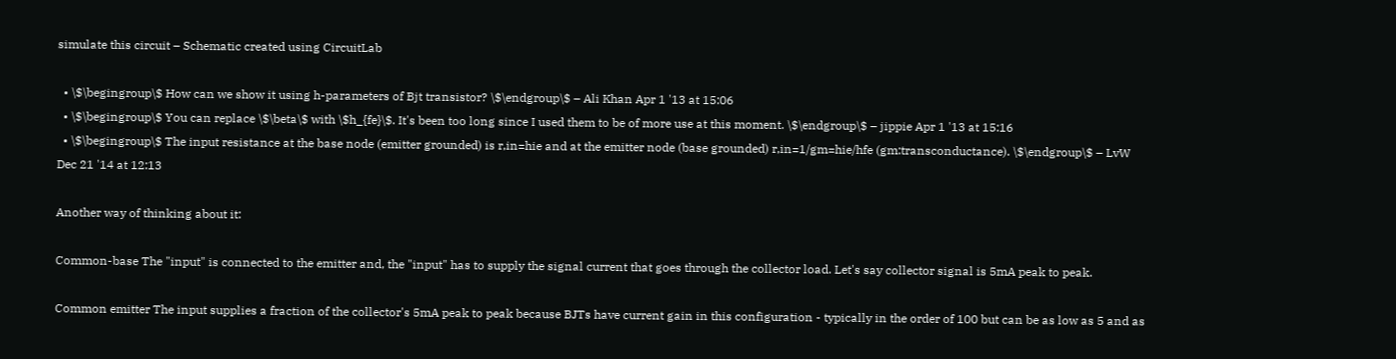simulate this circuit – Schematic created using CircuitLab

  • \$\begingroup\$ How can we show it using h-parameters of Bjt transistor? \$\endgroup\$ – Ali Khan Apr 1 '13 at 15:06
  • \$\begingroup\$ You can replace \$\beta\$ with \$h_{fe}\$. It's been too long since I used them to be of more use at this moment. \$\endgroup\$ – jippie Apr 1 '13 at 15:16
  • \$\begingroup\$ The input resistance at the base node (emitter grounded) is r,in=hie and at the emitter node (base grounded) r,in=1/gm=hie/hfe (gm:transconductance). \$\endgroup\$ – LvW Dec 21 '14 at 12:13

Another way of thinking about it:

Common-base The "input" is connected to the emitter and, the "input" has to supply the signal current that goes through the collector load. Let's say collector signal is 5mA peak to peak.

Common emitter The input supplies a fraction of the collector's 5mA peak to peak because BJTs have current gain in this configuration - typically in the order of 100 but can be as low as 5 and as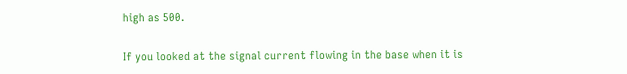high as 500.

If you looked at the signal current flowing in the base when it is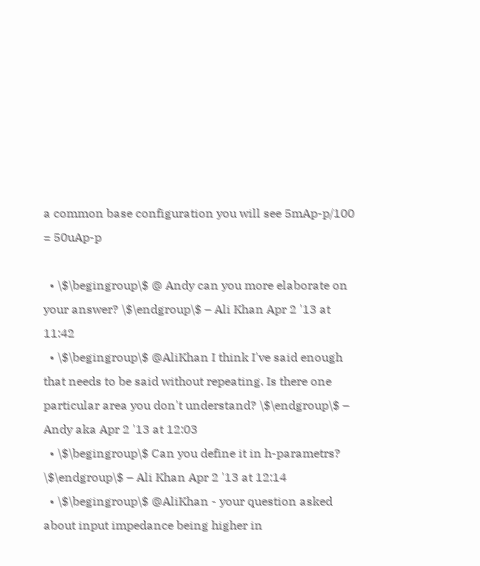a common base configuration you will see 5mAp-p/100 = 50uAp-p

  • \$\begingroup\$ @ Andy can you more elaborate on your answer? \$\endgroup\$ – Ali Khan Apr 2 '13 at 11:42
  • \$\begingroup\$ @AliKhan I think I've said enough that needs to be said without repeating. Is there one particular area you don't understand? \$\endgroup\$ – Andy aka Apr 2 '13 at 12:03
  • \$\begingroup\$ Can you define it in h-parametrs? \$\endgroup\$ – Ali Khan Apr 2 '13 at 12:14
  • \$\begingroup\$ @AliKhan - your question asked about input impedance being higher in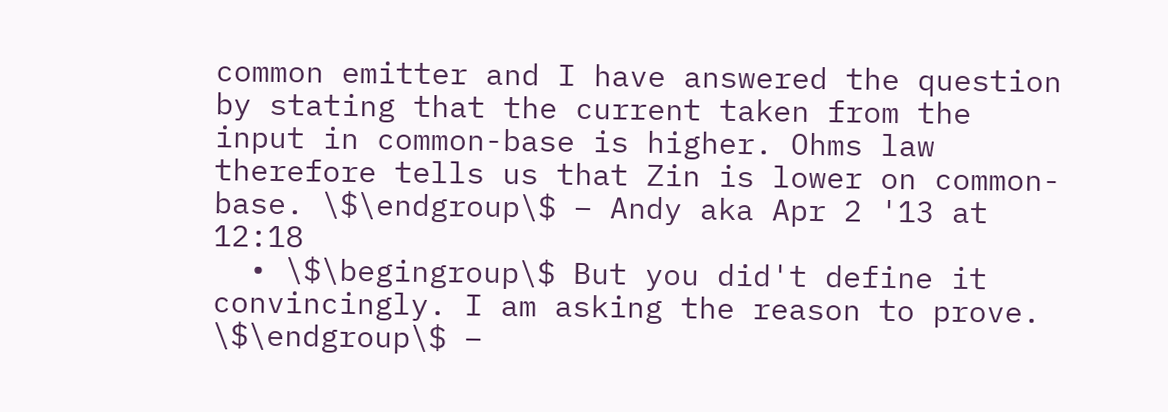common emitter and I have answered the question by stating that the current taken from the input in common-base is higher. Ohms law therefore tells us that Zin is lower on common-base. \$\endgroup\$ – Andy aka Apr 2 '13 at 12:18
  • \$\begingroup\$ But you did't define it convincingly. I am asking the reason to prove. \$\endgroup\$ –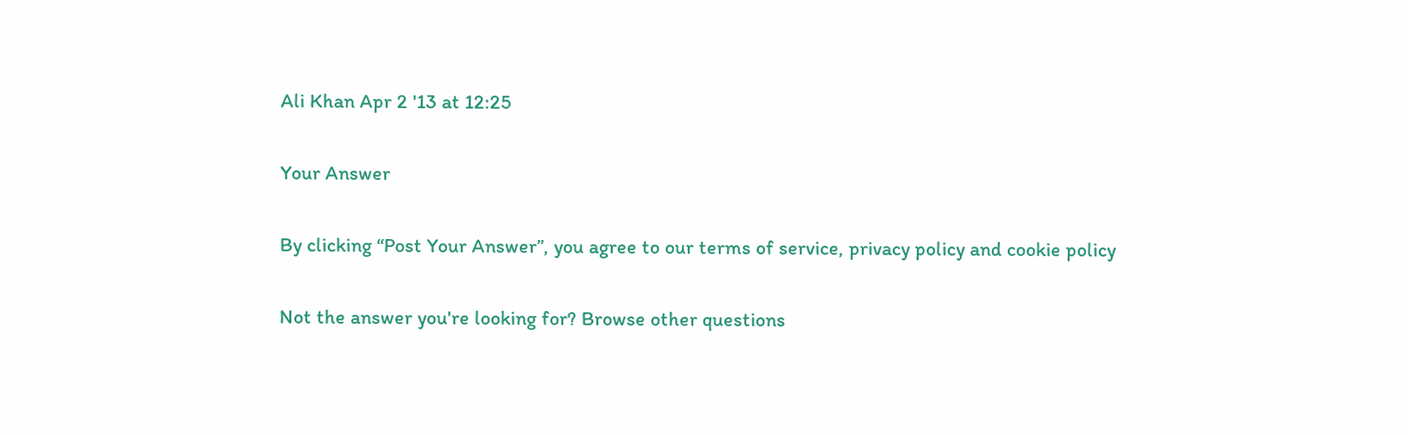Ali Khan Apr 2 '13 at 12:25

Your Answer

By clicking “Post Your Answer”, you agree to our terms of service, privacy policy and cookie policy

Not the answer you're looking for? Browse other questions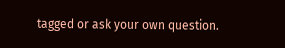tagged or ask your own question.